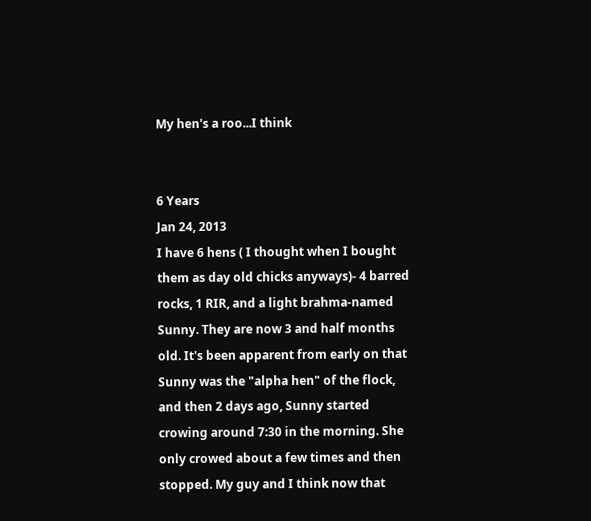My hen's a roo...I think


6 Years
Jan 24, 2013
I have 6 hens ( I thought when I bought them as day old chicks anyways)- 4 barred rocks, 1 RIR, and a light brahma-named Sunny. They are now 3 and half months old. It's been apparent from early on that Sunny was the "alpha hen" of the flock, and then 2 days ago, Sunny started crowing around 7:30 in the morning. She only crowed about a few times and then stopped. My guy and I think now that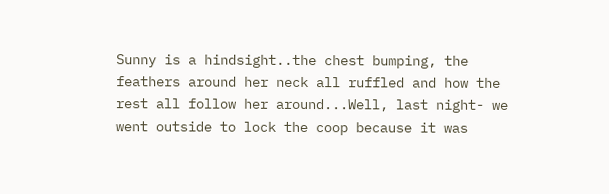Sunny is a hindsight..the chest bumping, the feathers around her neck all ruffled and how the rest all follow her around...Well, last night- we went outside to lock the coop because it was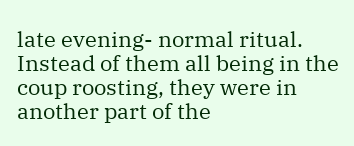late evening- normal ritual. Instead of them all being in the coup roosting, they were in another part of the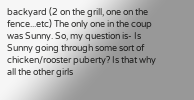backyard (2 on the grill, one on the fence...etc) The only one in the coup was Sunny. So, my question is- Is Sunny going through some sort of chicken/rooster puberty? Is that why all the other girls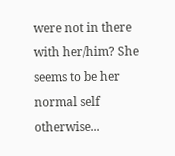were not in there with her/him? She seems to be her normal self otherwise...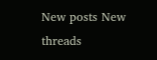New posts New threads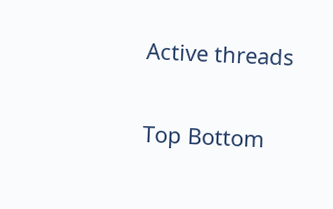Active threads

Top Bottom